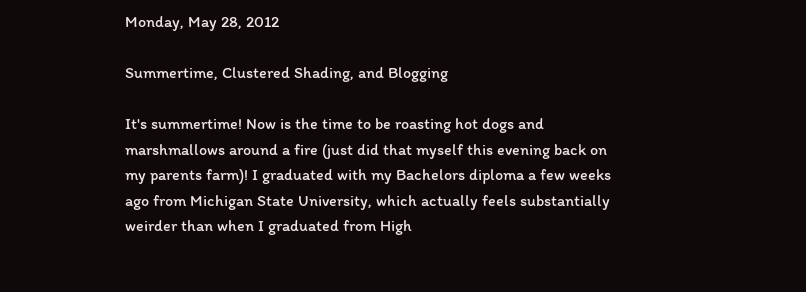Monday, May 28, 2012

Summertime, Clustered Shading, and Blogging

It's summertime! Now is the time to be roasting hot dogs and marshmallows around a fire (just did that myself this evening back on my parents farm)! I graduated with my Bachelors diploma a few weeks ago from Michigan State University, which actually feels substantially weirder than when I graduated from High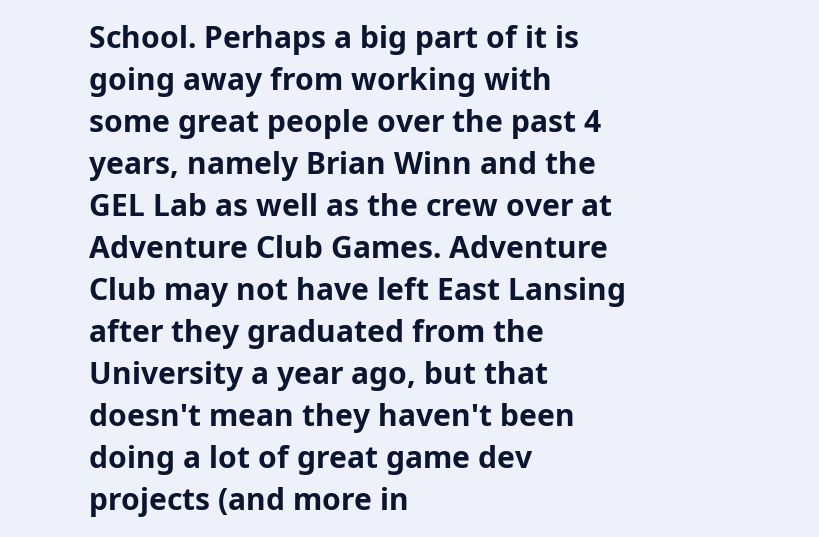School. Perhaps a big part of it is going away from working with some great people over the past 4 years, namely Brian Winn and the GEL Lab as well as the crew over at Adventure Club Games. Adventure Club may not have left East Lansing after they graduated from the University a year ago, but that doesn't mean they haven't been doing a lot of great game dev projects (and more in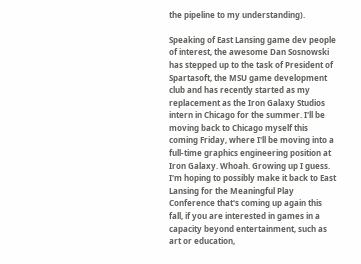the pipeline to my understanding).

Speaking of East Lansing game dev people of interest, the awesome Dan Sosnowski has stepped up to the task of President of Spartasoft, the MSU game development club and has recently started as my replacement as the Iron Galaxy Studios intern in Chicago for the summer. I'll be moving back to Chicago myself this coming Friday, where I'll be moving into a full-time graphics engineering position at Iron Galaxy. Whoah. Growing up I guess. I'm hoping to possibly make it back to East Lansing for the Meaningful Play Conference that's coming up again this fall, if you are interested in games in a capacity beyond entertainment, such as art or education,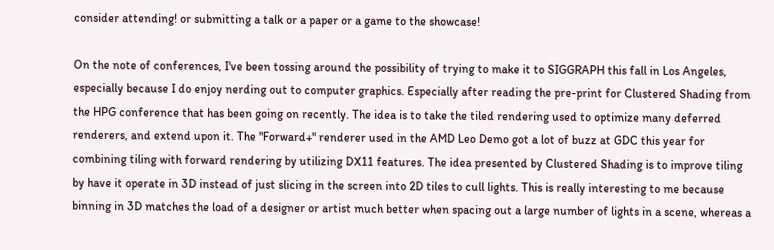consider attending! or submitting a talk or a paper or a game to the showcase!

On the note of conferences, I've been tossing around the possibility of trying to make it to SIGGRAPH this fall in Los Angeles, especially because I do enjoy nerding out to computer graphics. Especially after reading the pre-print for Clustered Shading from the HPG conference that has been going on recently. The idea is to take the tiled rendering used to optimize many deferred renderers, and extend upon it. The "Forward+" renderer used in the AMD Leo Demo got a lot of buzz at GDC this year for combining tiling with forward rendering by utilizing DX11 features. The idea presented by Clustered Shading is to improve tiling by have it operate in 3D instead of just slicing in the screen into 2D tiles to cull lights. This is really interesting to me because binning in 3D matches the load of a designer or artist much better when spacing out a large number of lights in a scene, whereas a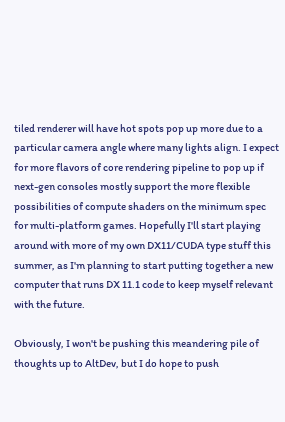tiled renderer will have hot spots pop up more due to a particular camera angle where many lights align. I expect for more flavors of core rendering pipeline to pop up if next-gen consoles mostly support the more flexible possibilities of compute shaders on the minimum spec for multi-platform games. Hopefully I'll start playing around with more of my own DX11/CUDA type stuff this summer, as I'm planning to start putting together a new computer that runs DX 11.1 code to keep myself relevant with the future.

Obviously, I won't be pushing this meandering pile of thoughts up to AltDev, but I do hope to push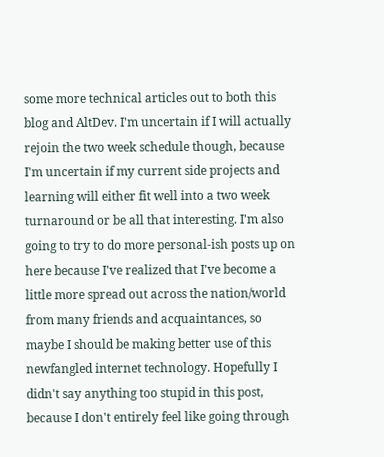some more technical articles out to both this blog and AltDev. I'm uncertain if I will actually rejoin the two week schedule though, because I'm uncertain if my current side projects and learning will either fit well into a two week turnaround or be all that interesting. I'm also going to try to do more personal-ish posts up on here because I've realized that I've become a little more spread out across the nation/world from many friends and acquaintances, so maybe I should be making better use of this newfangled internet technology. Hopefully I didn't say anything too stupid in this post, because I don't entirely feel like going through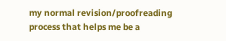my normal revision/proofreading process that helps me be a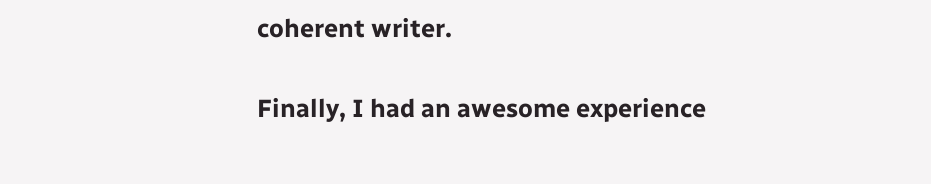coherent writer.

Finally, I had an awesome experience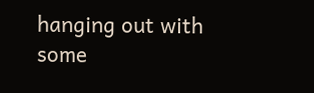hanging out with some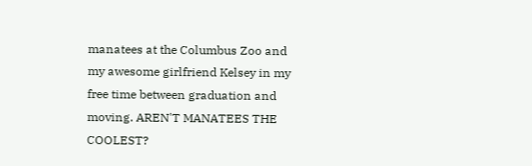manatees at the Columbus Zoo and my awesome girlfriend Kelsey in my free time between graduation and moving. AREN'T MANATEES THE COOLEST?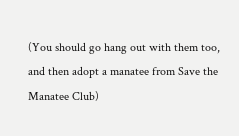(You should go hang out with them too, and then adopt a manatee from Save the Manatee Club)